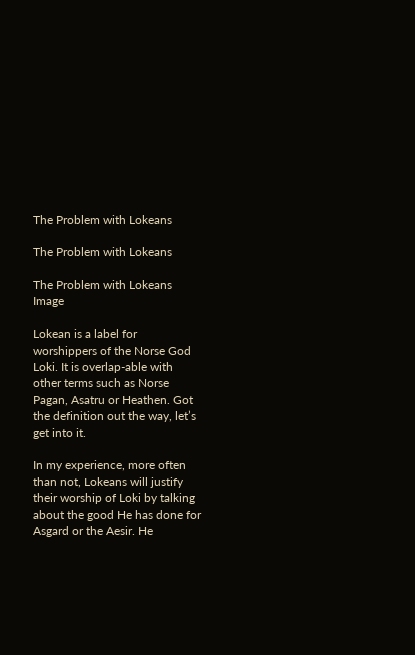The Problem with Lokeans

The Problem with Lokeans

The Problem with Lokeans Image

Lokean is a label for worshippers of the Norse God Loki. It is overlap-able with other terms such as Norse Pagan, Asatru or Heathen. Got the definition out the way, let’s get into it.

In my experience, more often than not, Lokeans will justify their worship of Loki by talking about the good He has done for Asgard or the Aesir. He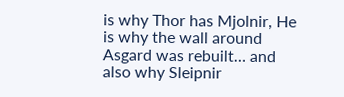is why Thor has Mjolnir, He is why the wall around Asgard was rebuilt… and also why Sleipnir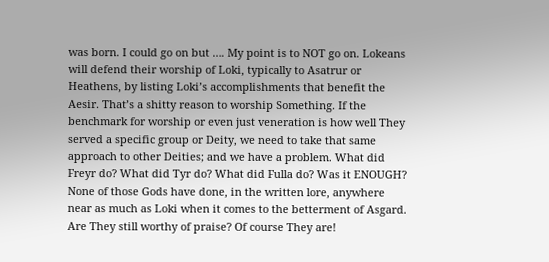was born. I could go on but …. My point is to NOT go on. Lokeans will defend their worship of Loki, typically to Asatrur or Heathens, by listing Loki’s accomplishments that benefit the Aesir. That’s a shitty reason to worship Something. If the benchmark for worship or even just veneration is how well They served a specific group or Deity, we need to take that same approach to other Deities; and we have a problem. What did Freyr do? What did Tyr do? What did Fulla do? Was it ENOUGH? None of those Gods have done, in the written lore, anywhere near as much as Loki when it comes to the betterment of Asgard. Are They still worthy of praise? Of course They are!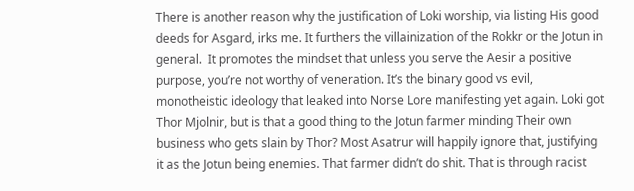There is another reason why the justification of Loki worship, via listing His good deeds for Asgard, irks me. It furthers the villainization of the Rokkr or the Jotun in general.  It promotes the mindset that unless you serve the Aesir a positive purpose, you’re not worthy of veneration. It’s the binary good vs evil, monotheistic ideology that leaked into Norse Lore manifesting yet again. Loki got Thor Mjolnir, but is that a good thing to the Jotun farmer minding Their own business who gets slain by Thor? Most Asatrur will happily ignore that, justifying it as the Jotun being enemies. That farmer didn’t do shit. That is through racist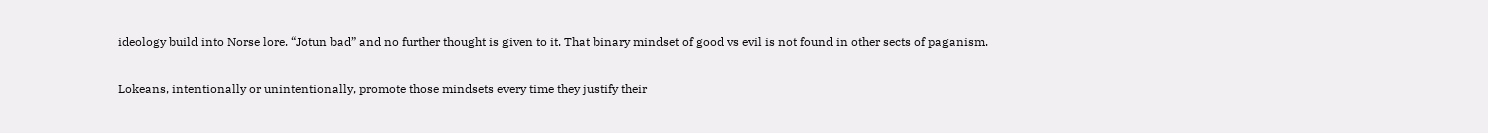ideology build into Norse lore. “Jotun bad” and no further thought is given to it. That binary mindset of good vs evil is not found in other sects of paganism.

Lokeans, intentionally or unintentionally, promote those mindsets every time they justify their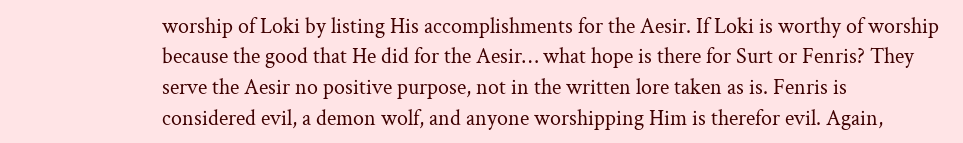worship of Loki by listing His accomplishments for the Aesir. If Loki is worthy of worship because the good that He did for the Aesir… what hope is there for Surt or Fenris? They serve the Aesir no positive purpose, not in the written lore taken as is. Fenris is considered evil, a demon wolf, and anyone worshipping Him is therefor evil. Again,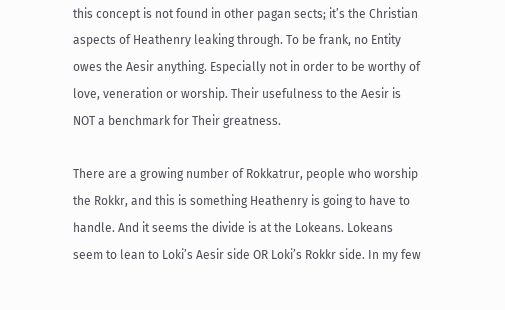this concept is not found in other pagan sects; it’s the Christian aspects of Heathenry leaking through. To be frank, no Entity owes the Aesir anything. Especially not in order to be worthy of love, veneration or worship. Their usefulness to the Aesir is NOT a benchmark for Their greatness.

There are a growing number of Rokkatrur, people who worship the Rokkr, and this is something Heathenry is going to have to handle. And it seems the divide is at the Lokeans. Lokeans seem to lean to Loki’s Aesir side OR Loki’s Rokkr side. In my few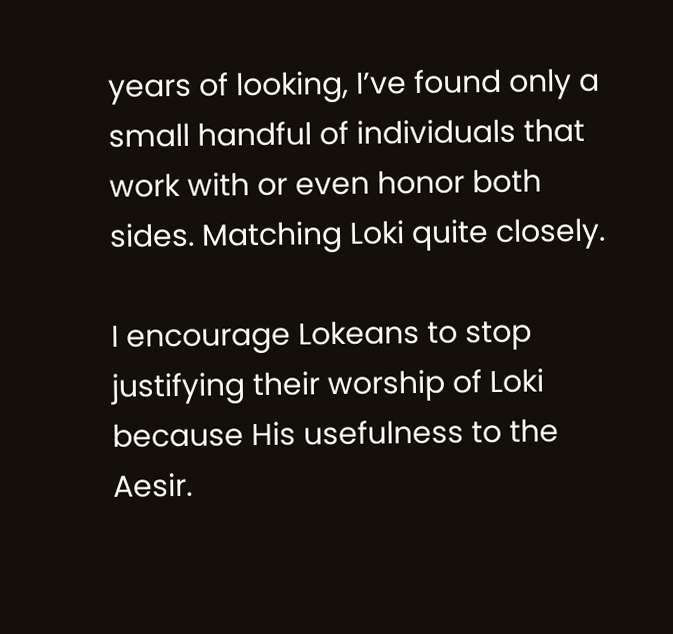years of looking, I’ve found only a small handful of individuals that work with or even honor both sides. Matching Loki quite closely.

I encourage Lokeans to stop justifying their worship of Loki because His usefulness to the Aesir.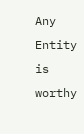Any Entity is worthy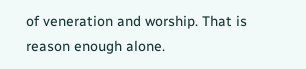of veneration and worship. That is reason enough alone.